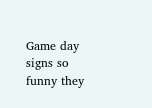Game day signs so funny they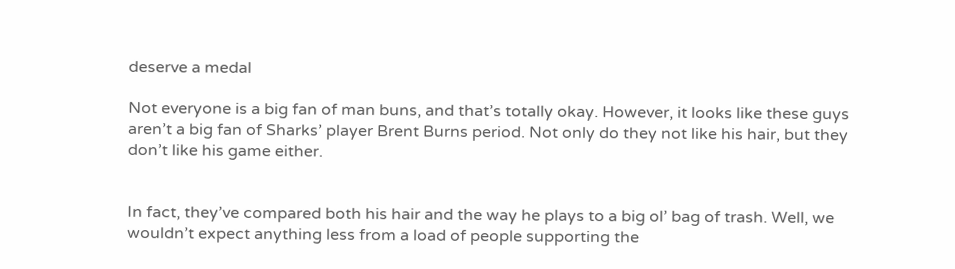deserve a medal

Not everyone is a big fan of man buns, and that’s totally okay. However, it looks like these guys aren’t a big fan of Sharks’ player Brent Burns period. Not only do they not like his hair, but they don’t like his game either.


In fact, they’ve compared both his hair and the way he plays to a big ol’ bag of trash. Well, we wouldn’t expect anything less from a load of people supporting the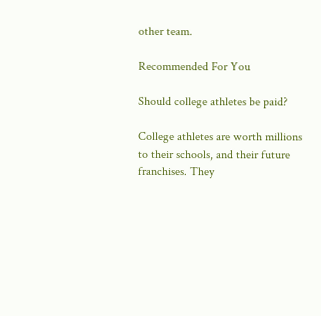other team.

Recommended For You

Should college athletes be paid?

College athletes are worth millions to their schools, and their future franchises. They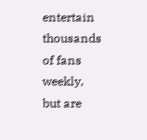entertain thousands of fans weekly, but are